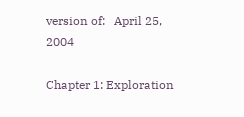version of:   April 25, 2004

Chapter 1: Exploration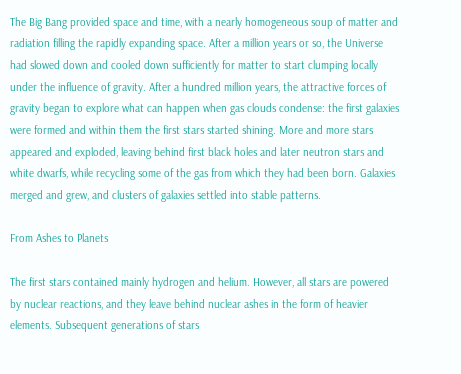The Big Bang provided space and time, with a nearly homogeneous soup of matter and radiation filling the rapidly expanding space. After a million years or so, the Universe had slowed down and cooled down sufficiently for matter to start clumping locally under the influence of gravity. After a hundred million years, the attractive forces of gravity began to explore what can happen when gas clouds condense: the first galaxies were formed and within them the first stars started shining. More and more stars appeared and exploded, leaving behind first black holes and later neutron stars and white dwarfs, while recycling some of the gas from which they had been born. Galaxies merged and grew, and clusters of galaxies settled into stable patterns.

From Ashes to Planets

The first stars contained mainly hydrogen and helium. However, all stars are powered by nuclear reactions, and they leave behind nuclear ashes in the form of heavier elements. Subsequent generations of stars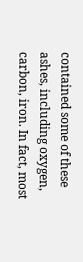contained some of these ashes, including oxygen, carbon, iron. In fact, most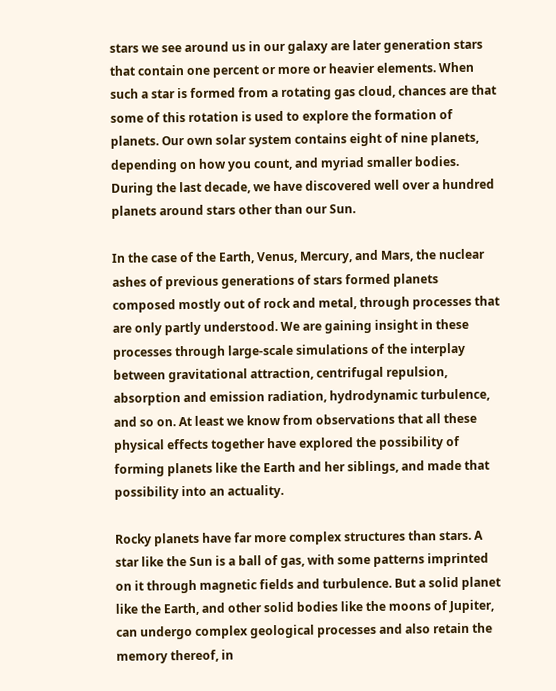stars we see around us in our galaxy are later generation stars that contain one percent or more or heavier elements. When such a star is formed from a rotating gas cloud, chances are that some of this rotation is used to explore the formation of planets. Our own solar system contains eight of nine planets, depending on how you count, and myriad smaller bodies. During the last decade, we have discovered well over a hundred planets around stars other than our Sun.

In the case of the Earth, Venus, Mercury, and Mars, the nuclear ashes of previous generations of stars formed planets composed mostly out of rock and metal, through processes that are only partly understood. We are gaining insight in these processes through large-scale simulations of the interplay between gravitational attraction, centrifugal repulsion, absorption and emission radiation, hydrodynamic turbulence, and so on. At least we know from observations that all these physical effects together have explored the possibility of forming planets like the Earth and her siblings, and made that possibility into an actuality.

Rocky planets have far more complex structures than stars. A star like the Sun is a ball of gas, with some patterns imprinted on it through magnetic fields and turbulence. But a solid planet like the Earth, and other solid bodies like the moons of Jupiter, can undergo complex geological processes and also retain the memory thereof, in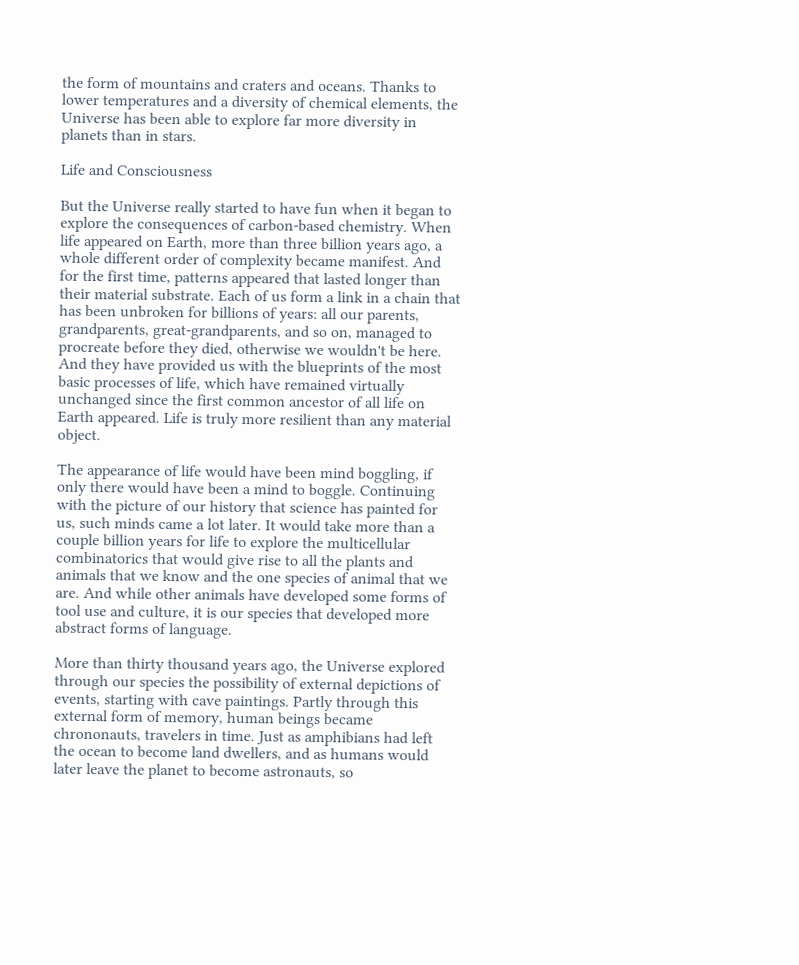the form of mountains and craters and oceans. Thanks to lower temperatures and a diversity of chemical elements, the Universe has been able to explore far more diversity in planets than in stars.

Life and Consciousness

But the Universe really started to have fun when it began to explore the consequences of carbon-based chemistry. When life appeared on Earth, more than three billion years ago, a whole different order of complexity became manifest. And for the first time, patterns appeared that lasted longer than their material substrate. Each of us form a link in a chain that has been unbroken for billions of years: all our parents, grandparents, great-grandparents, and so on, managed to procreate before they died, otherwise we wouldn't be here. And they have provided us with the blueprints of the most basic processes of life, which have remained virtually unchanged since the first common ancestor of all life on Earth appeared. Life is truly more resilient than any material object.

The appearance of life would have been mind boggling, if only there would have been a mind to boggle. Continuing with the picture of our history that science has painted for us, such minds came a lot later. It would take more than a couple billion years for life to explore the multicellular combinatorics that would give rise to all the plants and animals that we know and the one species of animal that we are. And while other animals have developed some forms of tool use and culture, it is our species that developed more abstract forms of language.

More than thirty thousand years ago, the Universe explored through our species the possibility of external depictions of events, starting with cave paintings. Partly through this external form of memory, human beings became chrononauts, travelers in time. Just as amphibians had left the ocean to become land dwellers, and as humans would later leave the planet to become astronauts, so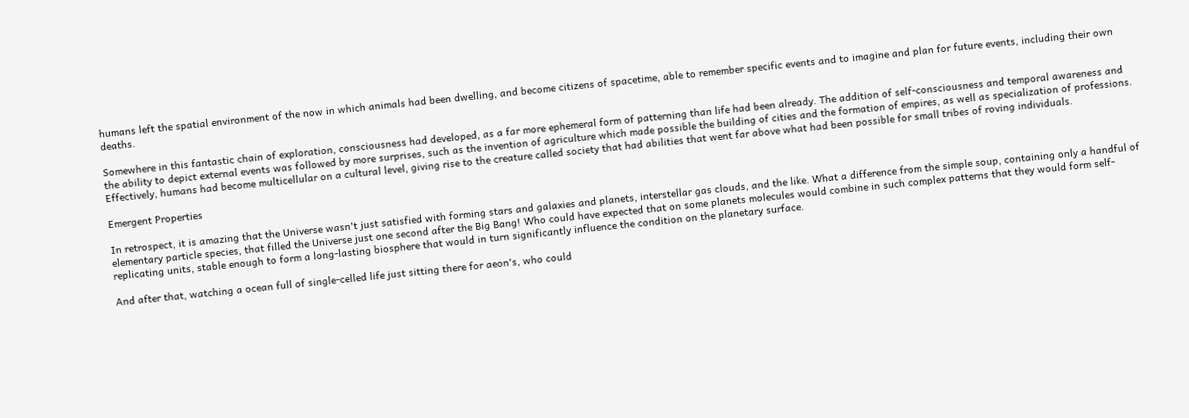humans left the spatial environment of the now in which animals had been dwelling, and become citizens of spacetime, able to remember specific events and to imagine and plan for future events, including their own deaths.

Somewhere in this fantastic chain of exploration, consciousness had developed, as a far more ephemeral form of patterning than life had been already. The addition of self-consciousness and temporal awareness and the ability to depict external events was followed by more surprises, such as the invention of agriculture which made possible the building of cities and the formation of empires, as well as specialization of professions. Effectively, humans had become multicellular on a cultural level, giving rise to the creature called society that had abilities that went far above what had been possible for small tribes of roving individuals.

Emergent Properties

In retrospect, it is amazing that the Universe wasn't just satisfied with forming stars and galaxies and planets, interstellar gas clouds, and the like. What a difference from the simple soup, containing only a handful of elementary particle species, that filled the Universe just one second after the Big Bang! Who could have expected that on some planets molecules would combine in such complex patterns that they would form self-replicating units, stable enough to form a long-lasting biosphere that would in turn significantly influence the condition on the planetary surface.

And after that, watching a ocean full of single-celled life just sitting there for aeon's, who could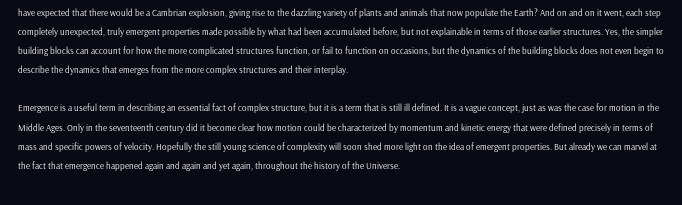have expected that there would be a Cambrian explosion, giving rise to the dazzling variety of plants and animals that now populate the Earth? And on and on it went, each step completely unexpected, truly emergent properties made possible by what had been accumulated before, but not explainable in terms of those earlier structures. Yes, the simpler building blocks can account for how the more complicated structures function, or fail to function on occasions, but the dynamics of the building blocks does not even begin to describe the dynamics that emerges from the more complex structures and their interplay.

Emergence is a useful term in describing an essential fact of complex structure, but it is a term that is still ill defined. It is a vague concept, just as was the case for motion in the Middle Ages. Only in the seventeenth century did it become clear how motion could be characterized by momentum and kinetic energy that were defined precisely in terms of mass and specific powers of velocity. Hopefully the still young science of complexity will soon shed more light on the idea of emergent properties. But already we can marvel at the fact that emergence happened again and again and yet again, throughout the history of the Universe.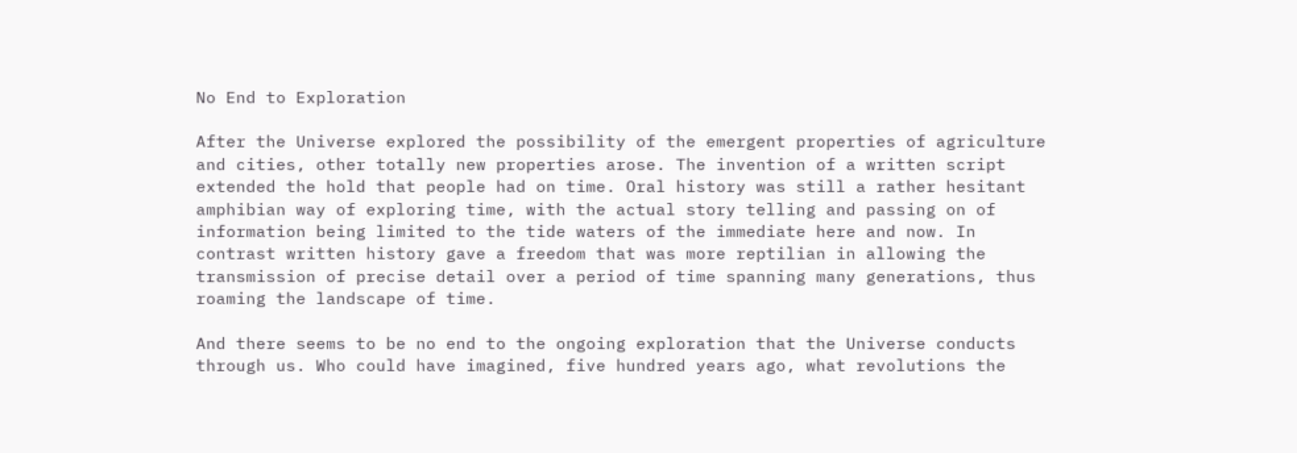No End to Exploration

After the Universe explored the possibility of the emergent properties of agriculture and cities, other totally new properties arose. The invention of a written script extended the hold that people had on time. Oral history was still a rather hesitant amphibian way of exploring time, with the actual story telling and passing on of information being limited to the tide waters of the immediate here and now. In contrast written history gave a freedom that was more reptilian in allowing the transmission of precise detail over a period of time spanning many generations, thus roaming the landscape of time.

And there seems to be no end to the ongoing exploration that the Universe conducts through us. Who could have imagined, five hundred years ago, what revolutions the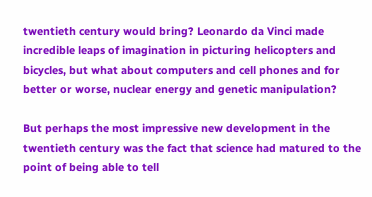twentieth century would bring? Leonardo da Vinci made incredible leaps of imagination in picturing helicopters and bicycles, but what about computers and cell phones and for better or worse, nuclear energy and genetic manipulation?

But perhaps the most impressive new development in the twentieth century was the fact that science had matured to the point of being able to tell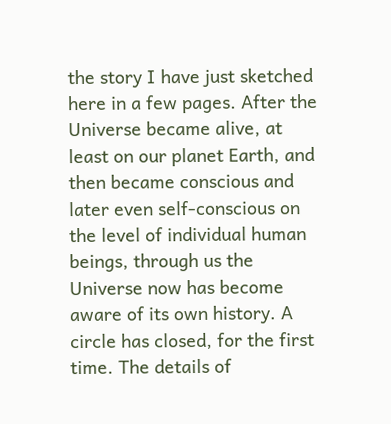the story I have just sketched here in a few pages. After the Universe became alive, at least on our planet Earth, and then became conscious and later even self-conscious on the level of individual human beings, through us the Universe now has become aware of its own history. A circle has closed, for the first time. The details of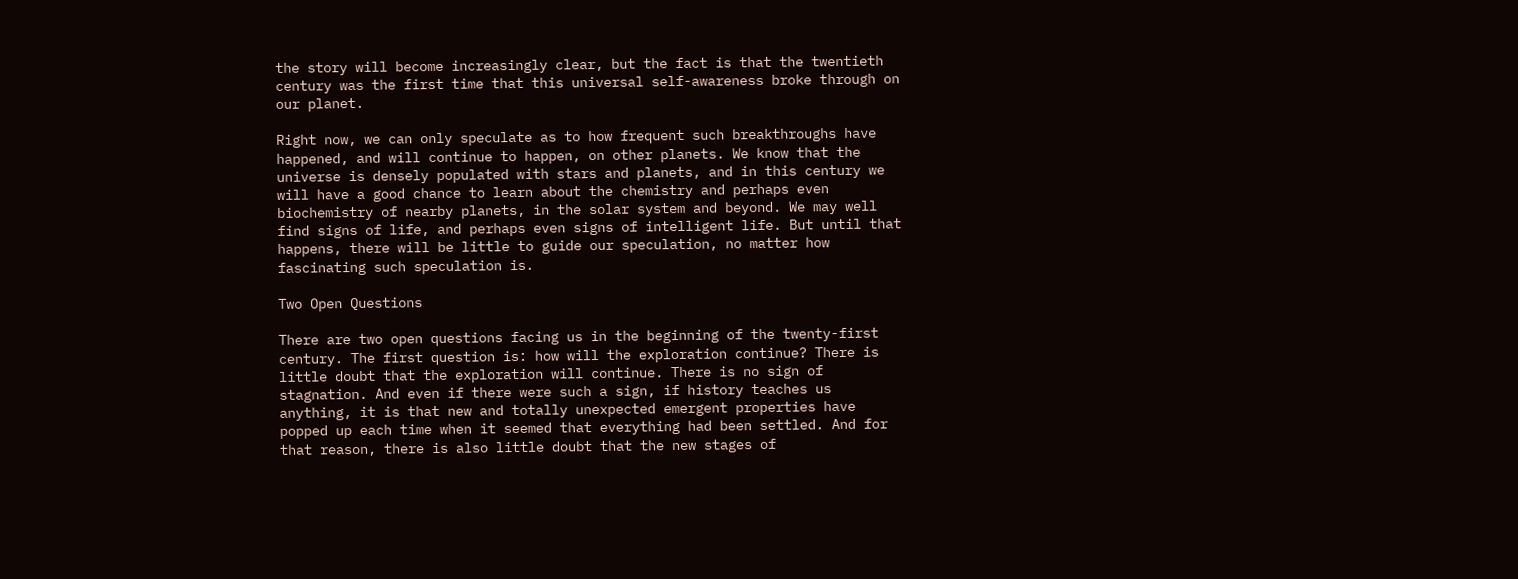the story will become increasingly clear, but the fact is that the twentieth century was the first time that this universal self-awareness broke through on our planet.

Right now, we can only speculate as to how frequent such breakthroughs have happened, and will continue to happen, on other planets. We know that the universe is densely populated with stars and planets, and in this century we will have a good chance to learn about the chemistry and perhaps even biochemistry of nearby planets, in the solar system and beyond. We may well find signs of life, and perhaps even signs of intelligent life. But until that happens, there will be little to guide our speculation, no matter how fascinating such speculation is.

Two Open Questions

There are two open questions facing us in the beginning of the twenty-first century. The first question is: how will the exploration continue? There is little doubt that the exploration will continue. There is no sign of stagnation. And even if there were such a sign, if history teaches us anything, it is that new and totally unexpected emergent properties have popped up each time when it seemed that everything had been settled. And for that reason, there is also little doubt that the new stages of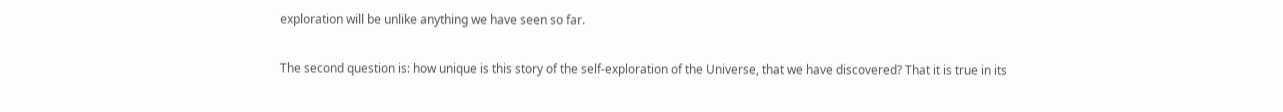exploration will be unlike anything we have seen so far.

The second question is: how unique is this story of the self-exploration of the Universe, that we have discovered? That it is true in its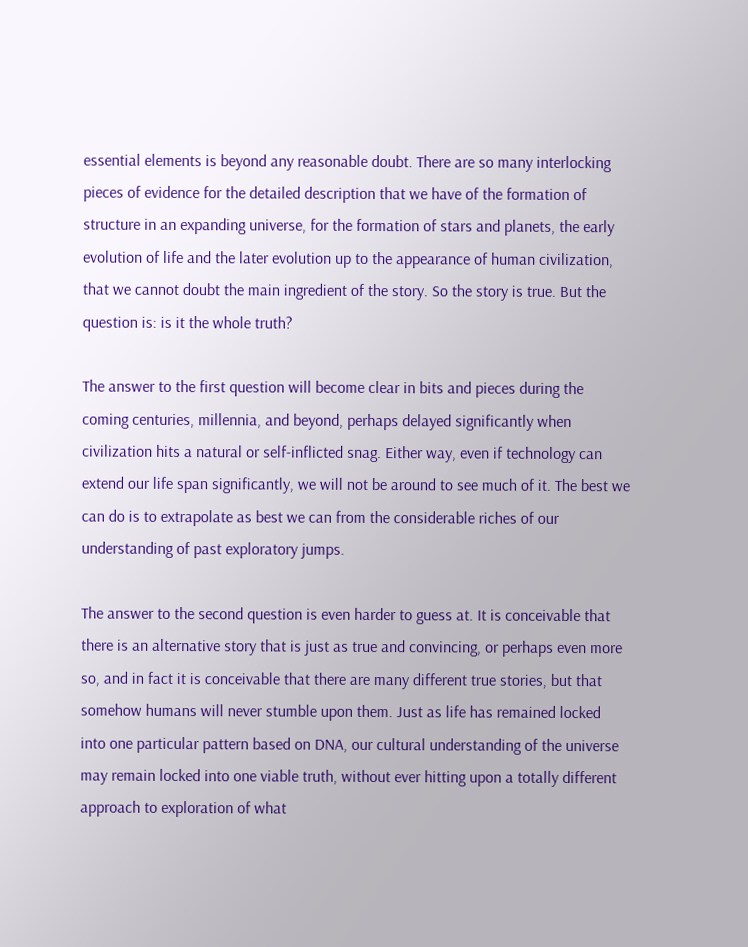essential elements is beyond any reasonable doubt. There are so many interlocking pieces of evidence for the detailed description that we have of the formation of structure in an expanding universe, for the formation of stars and planets, the early evolution of life and the later evolution up to the appearance of human civilization, that we cannot doubt the main ingredient of the story. So the story is true. But the question is: is it the whole truth?

The answer to the first question will become clear in bits and pieces during the coming centuries, millennia, and beyond, perhaps delayed significantly when civilization hits a natural or self-inflicted snag. Either way, even if technology can extend our life span significantly, we will not be around to see much of it. The best we can do is to extrapolate as best we can from the considerable riches of our understanding of past exploratory jumps.

The answer to the second question is even harder to guess at. It is conceivable that there is an alternative story that is just as true and convincing, or perhaps even more so, and in fact it is conceivable that there are many different true stories, but that somehow humans will never stumble upon them. Just as life has remained locked into one particular pattern based on DNA, our cultural understanding of the universe may remain locked into one viable truth, without ever hitting upon a totally different approach to exploration of what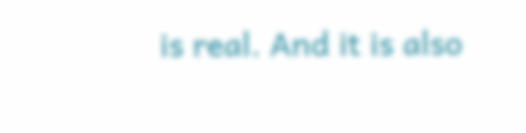is real. And it is also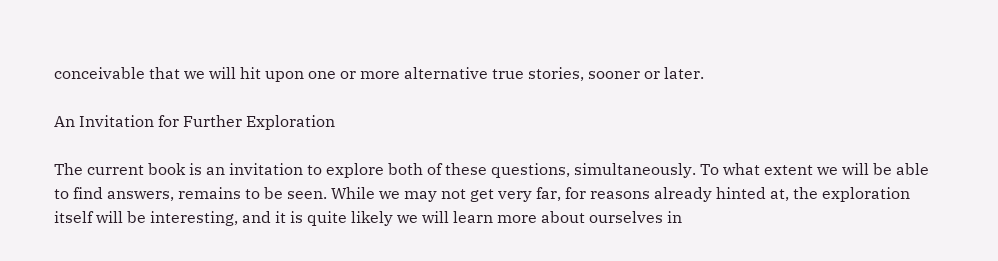conceivable that we will hit upon one or more alternative true stories, sooner or later.

An Invitation for Further Exploration

The current book is an invitation to explore both of these questions, simultaneously. To what extent we will be able to find answers, remains to be seen. While we may not get very far, for reasons already hinted at, the exploration itself will be interesting, and it is quite likely we will learn more about ourselves in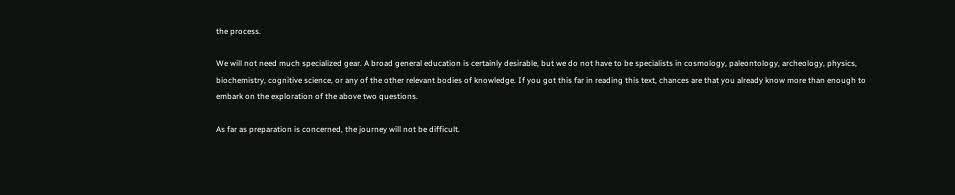the process.

We will not need much specialized gear. A broad general education is certainly desirable, but we do not have to be specialists in cosmology, paleontology, archeology, physics, biochemistry, cognitive science, or any of the other relevant bodies of knowledge. If you got this far in reading this text, chances are that you already know more than enough to embark on the exploration of the above two questions.

As far as preparation is concerned, the journey will not be difficult.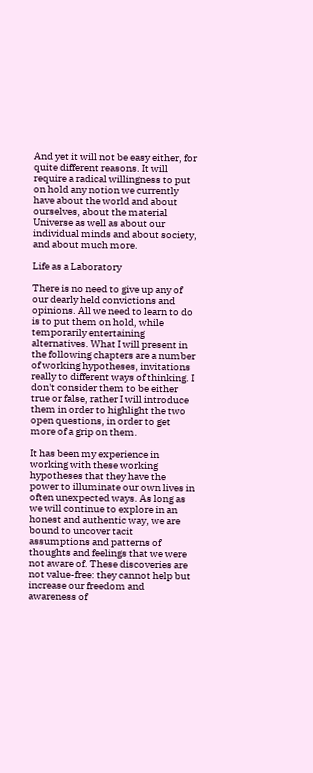And yet it will not be easy either, for quite different reasons. It will require a radical willingness to put on hold any notion we currently have about the world and about ourselves, about the material Universe as well as about our individual minds and about society, and about much more.

Life as a Laboratory

There is no need to give up any of our dearly held convictions and opinions. All we need to learn to do is to put them on hold, while temporarily entertaining alternatives. What I will present in the following chapters are a number of working hypotheses, invitations really to different ways of thinking. I don't consider them to be either true or false, rather I will introduce them in order to highlight the two open questions, in order to get more of a grip on them.

It has been my experience in working with these working hypotheses that they have the power to illuminate our own lives in often unexpected ways. As long as we will continue to explore in an honest and authentic way, we are bound to uncover tacit assumptions and patterns of thoughts and feelings that we were not aware of. These discoveries are not value-free: they cannot help but increase our freedom and awareness of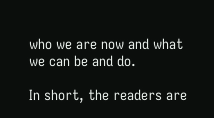who we are now and what we can be and do.

In short, the readers are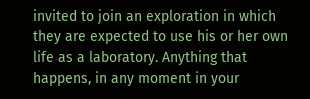invited to join an exploration in which they are expected to use his or her own life as a laboratory. Anything that happens, in any moment in your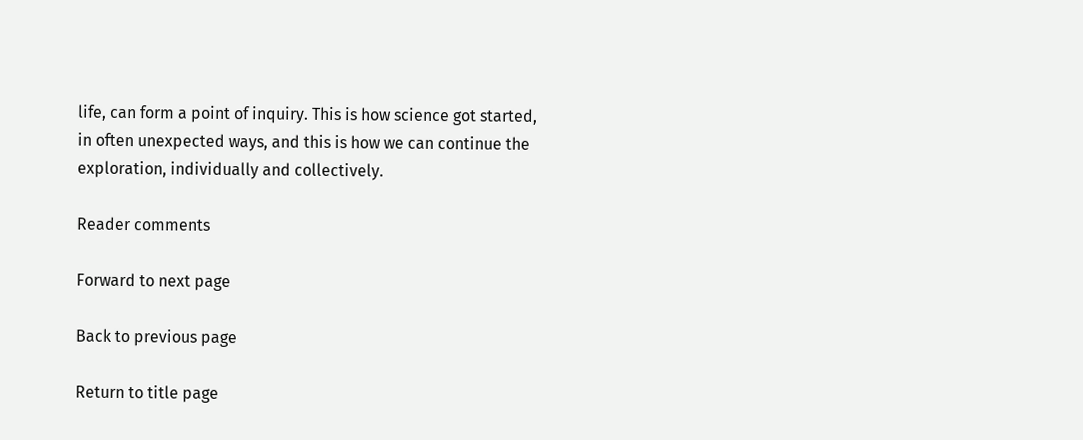life, can form a point of inquiry. This is how science got started, in often unexpected ways, and this is how we can continue the exploration, individually and collectively.

Reader comments

Forward to next page

Back to previous page

Return to title page